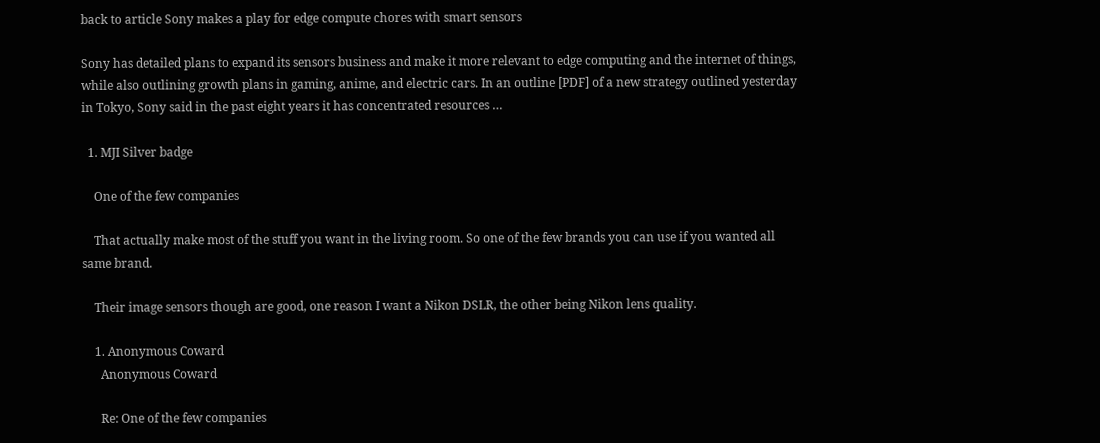back to article Sony makes a play for edge compute chores with smart sensors

Sony has detailed plans to expand its sensors business and make it more relevant to edge computing and the internet of things, while also outlining growth plans in gaming, anime, and electric cars. In an outline [PDF] of a new strategy outlined yesterday in Tokyo, Sony said in the past eight years it has concentrated resources …

  1. MJI Silver badge

    One of the few companies

    That actually make most of the stuff you want in the living room. So one of the few brands you can use if you wanted all same brand.

    Their image sensors though are good, one reason I want a Nikon DSLR, the other being Nikon lens quality.

    1. Anonymous Coward
      Anonymous Coward

      Re: One of the few companies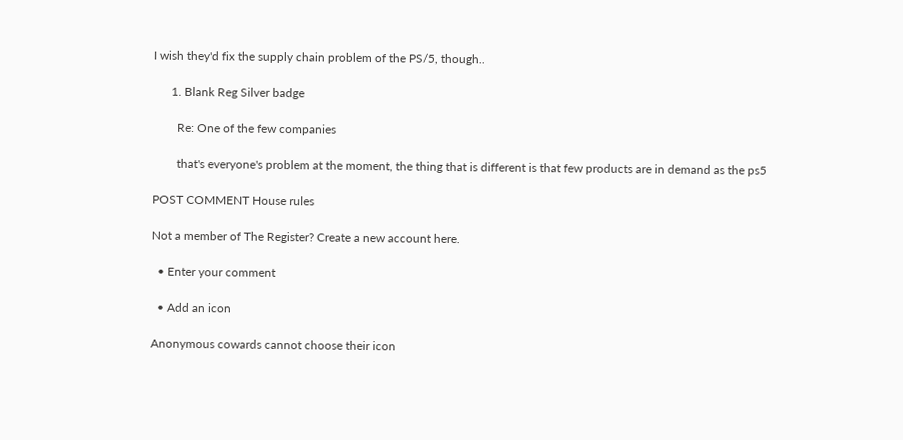I wish they'd fix the supply chain problem of the PS/5, though..

      1. Blank Reg Silver badge

        Re: One of the few companies

        that's everyone's problem at the moment, the thing that is different is that few products are in demand as the ps5

POST COMMENT House rules

Not a member of The Register? Create a new account here.

  • Enter your comment

  • Add an icon

Anonymous cowards cannot choose their icon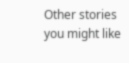Other stories you might like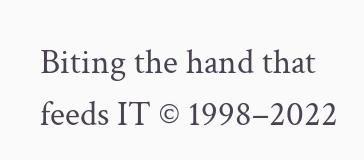Biting the hand that feeds IT © 1998–2022